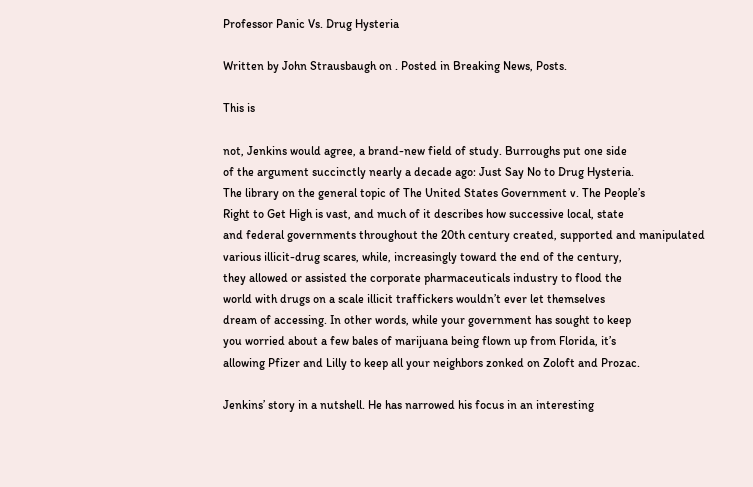Professor Panic Vs. Drug Hysteria

Written by John Strausbaugh on . Posted in Breaking News, Posts.

This is

not, Jenkins would agree, a brand-new field of study. Burroughs put one side
of the argument succinctly nearly a decade ago: Just Say No to Drug Hysteria.
The library on the general topic of The United States Government v. The People’s
Right to Get High is vast, and much of it describes how successive local, state
and federal governments throughout the 20th century created, supported and manipulated
various illicit-drug scares, while, increasingly toward the end of the century,
they allowed or assisted the corporate pharmaceuticals industry to flood the
world with drugs on a scale illicit traffickers wouldn’t ever let themselves
dream of accessing. In other words, while your government has sought to keep
you worried about a few bales of marijuana being flown up from Florida, it’s
allowing Pfizer and Lilly to keep all your neighbors zonked on Zoloft and Prozac.

Jenkins’ story in a nutshell. He has narrowed his focus in an interesting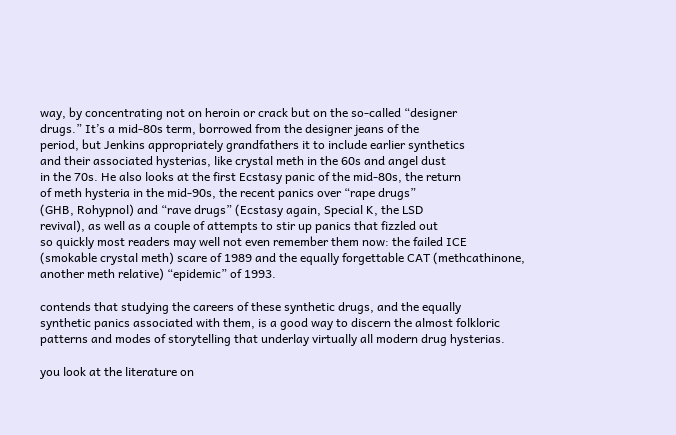way, by concentrating not on heroin or crack but on the so-called “designer
drugs.” It’s a mid-80s term, borrowed from the designer jeans of the
period, but Jenkins appropriately grandfathers it to include earlier synthetics
and their associated hysterias, like crystal meth in the 60s and angel dust
in the 70s. He also looks at the first Ecstasy panic of the mid-80s, the return
of meth hysteria in the mid-90s, the recent panics over “rape drugs”
(GHB, Rohypnol) and “rave drugs” (Ecstasy again, Special K, the LSD
revival), as well as a couple of attempts to stir up panics that fizzled out
so quickly most readers may well not even remember them now: the failed ICE
(smokable crystal meth) scare of 1989 and the equally forgettable CAT (methcathinone,
another meth relative) “epidemic” of 1993.

contends that studying the careers of these synthetic drugs, and the equally
synthetic panics associated with them, is a good way to discern the almost folkloric
patterns and modes of storytelling that underlay virtually all modern drug hysterias.

you look at the literature on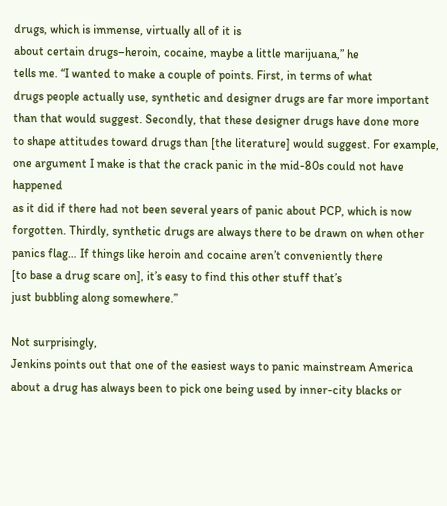drugs, which is immense, virtually all of it is
about certain drugs–heroin, cocaine, maybe a little marijuana,” he
tells me. “I wanted to make a couple of points. First, in terms of what
drugs people actually use, synthetic and designer drugs are far more important
than that would suggest. Secondly, that these designer drugs have done more
to shape attitudes toward drugs than [the literature] would suggest. For example,
one argument I make is that the crack panic in the mid-80s could not have happened
as it did if there had not been several years of panic about PCP, which is now
forgotten. Thirdly, synthetic drugs are always there to be drawn on when other
panics flag… If things like heroin and cocaine aren’t conveniently there
[to base a drug scare on], it’s easy to find this other stuff that’s
just bubbling along somewhere.”

Not surprisingly,
Jenkins points out that one of the easiest ways to panic mainstream America
about a drug has always been to pick one being used by inner-city blacks or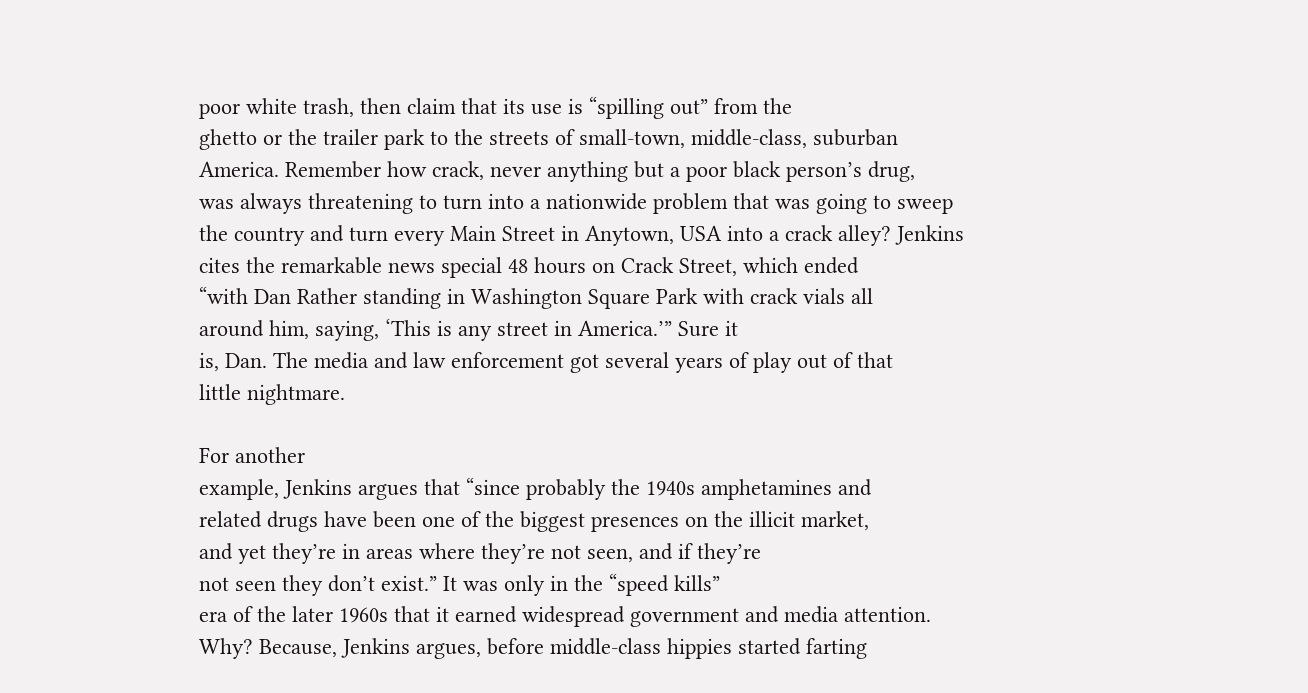poor white trash, then claim that its use is “spilling out” from the
ghetto or the trailer park to the streets of small-town, middle-class, suburban
America. Remember how crack, never anything but a poor black person’s drug,
was always threatening to turn into a nationwide problem that was going to sweep
the country and turn every Main Street in Anytown, USA into a crack alley? Jenkins
cites the remarkable news special 48 hours on Crack Street, which ended
“with Dan Rather standing in Washington Square Park with crack vials all
around him, saying, ‘This is any street in America.’” Sure it
is, Dan. The media and law enforcement got several years of play out of that
little nightmare.

For another
example, Jenkins argues that “since probably the 1940s amphetamines and
related drugs have been one of the biggest presences on the illicit market,
and yet they’re in areas where they’re not seen, and if they’re
not seen they don’t exist.” It was only in the “speed kills”
era of the later 1960s that it earned widespread government and media attention.
Why? Because, Jenkins argues, before middle-class hippies started farting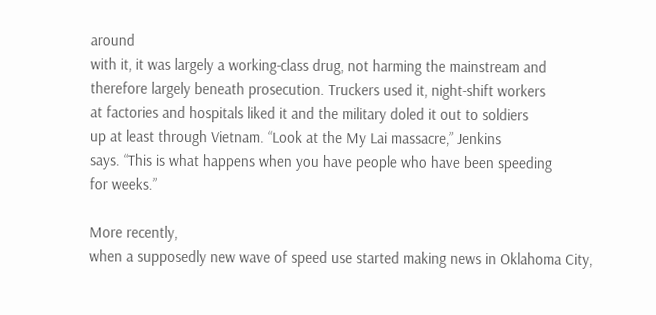around
with it, it was largely a working-class drug, not harming the mainstream and
therefore largely beneath prosecution. Truckers used it, night-shift workers
at factories and hospitals liked it and the military doled it out to soldiers
up at least through Vietnam. “Look at the My Lai massacre,” Jenkins
says. “This is what happens when you have people who have been speeding
for weeks.”

More recently,
when a supposedly new wave of speed use started making news in Oklahoma City,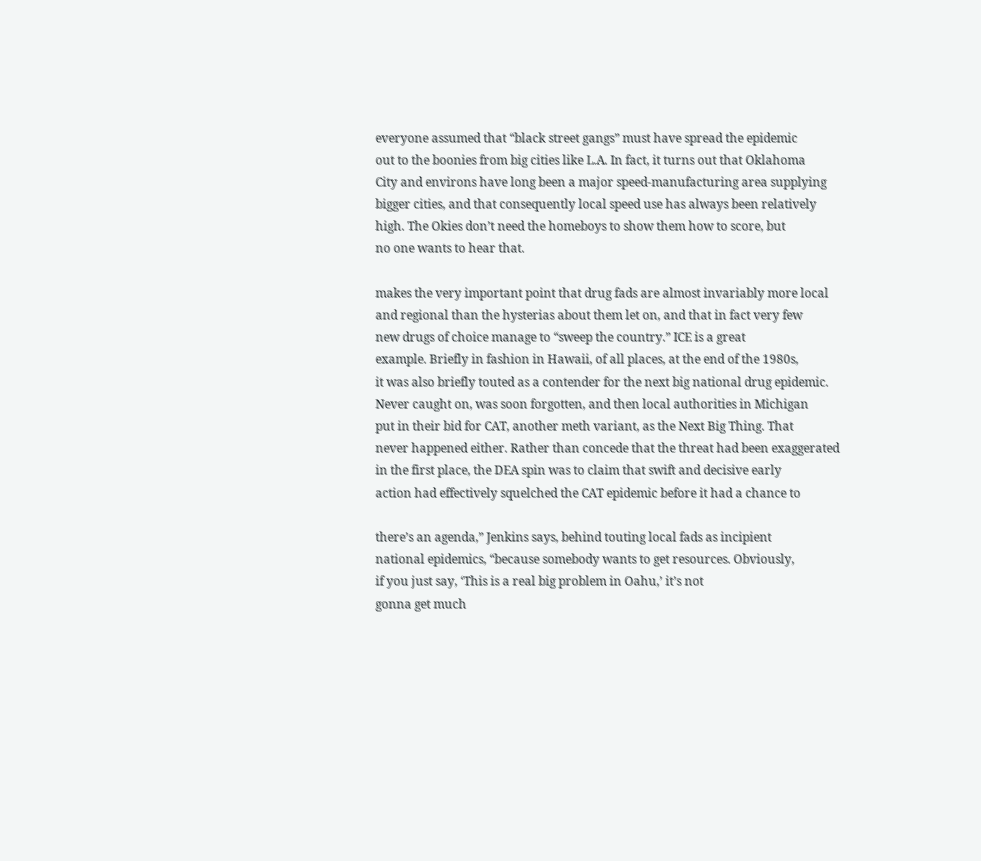everyone assumed that “black street gangs” must have spread the epidemic
out to the boonies from big cities like L.A. In fact, it turns out that Oklahoma
City and environs have long been a major speed-manufacturing area supplying
bigger cities, and that consequently local speed use has always been relatively
high. The Okies don’t need the homeboys to show them how to score, but
no one wants to hear that.

makes the very important point that drug fads are almost invariably more local
and regional than the hysterias about them let on, and that in fact very few
new drugs of choice manage to “sweep the country.” ICE is a great
example. Briefly in fashion in Hawaii, of all places, at the end of the 1980s,
it was also briefly touted as a contender for the next big national drug epidemic.
Never caught on, was soon forgotten, and then local authorities in Michigan
put in their bid for CAT, another meth variant, as the Next Big Thing. That
never happened either. Rather than concede that the threat had been exaggerated
in the first place, the DEA spin was to claim that swift and decisive early
action had effectively squelched the CAT epidemic before it had a chance to

there’s an agenda,” Jenkins says, behind touting local fads as incipient
national epidemics, “because somebody wants to get resources. Obviously,
if you just say, ‘This is a real big problem in Oahu,’ it’s not
gonna get much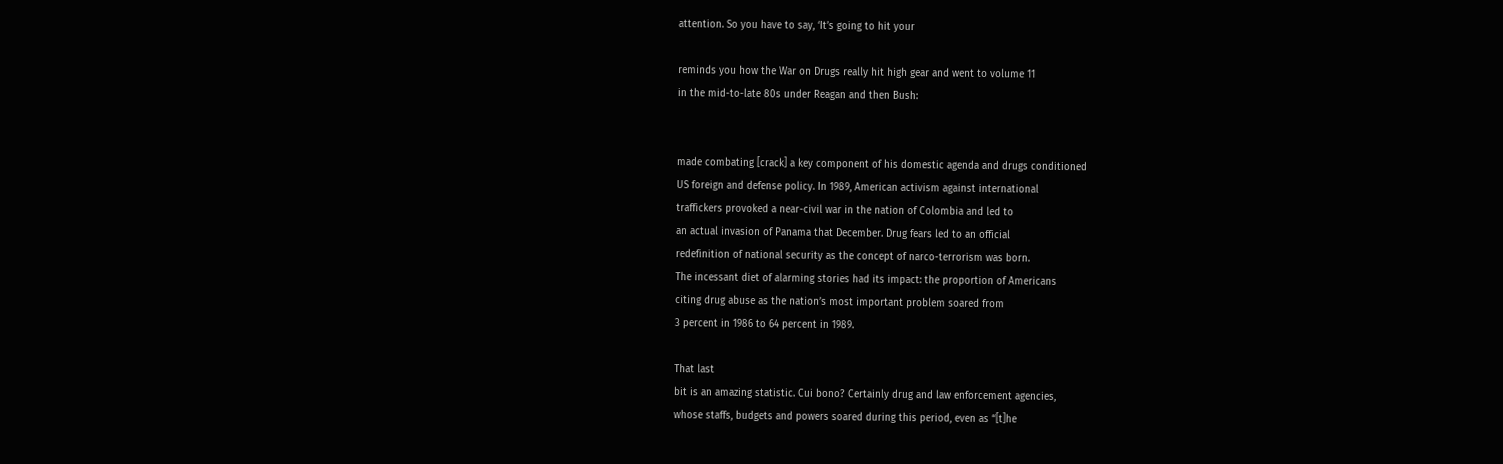attention. So you have to say, ‘It’s going to hit your

reminds you how the War on Drugs really hit high gear and went to volume 11
in the mid-to-late 80s under Reagan and then Bush:


made combating [crack] a key component of his domestic agenda and drugs conditioned
US foreign and defense policy. In 1989, American activism against international
traffickers provoked a near-civil war in the nation of Colombia and led to
an actual invasion of Panama that December. Drug fears led to an official
redefinition of national security as the concept of narco-terrorism was born.
The incessant diet of alarming stories had its impact: the proportion of Americans
citing drug abuse as the nation’s most important problem soared from
3 percent in 1986 to 64 percent in 1989.

That last
bit is an amazing statistic. Cui bono? Certainly drug and law enforcement agencies,
whose staffs, budgets and powers soared during this period, even as “[t]he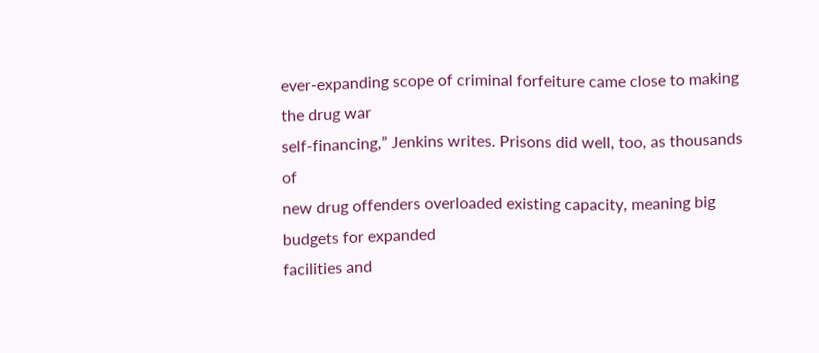ever-expanding scope of criminal forfeiture came close to making the drug war
self-financing,” Jenkins writes. Prisons did well, too, as thousands of
new drug offenders overloaded existing capacity, meaning big budgets for expanded
facilities and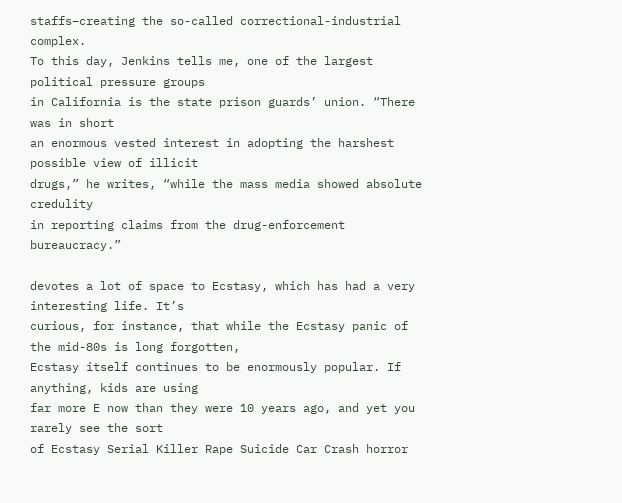staffs–creating the so-called correctional-industrial complex.
To this day, Jenkins tells me, one of the largest political pressure groups
in California is the state prison guards’ union. “There was in short
an enormous vested interest in adopting the harshest possible view of illicit
drugs,” he writes, “while the mass media showed absolute credulity
in reporting claims from the drug-enforcement bureaucracy.”

devotes a lot of space to Ecstasy, which has had a very interesting life. It’s
curious, for instance, that while the Ecstasy panic of the mid-80s is long forgotten,
Ecstasy itself continues to be enormously popular. If anything, kids are using
far more E now than they were 10 years ago, and yet you rarely see the sort
of Ecstasy Serial Killer Rape Suicide Car Crash horror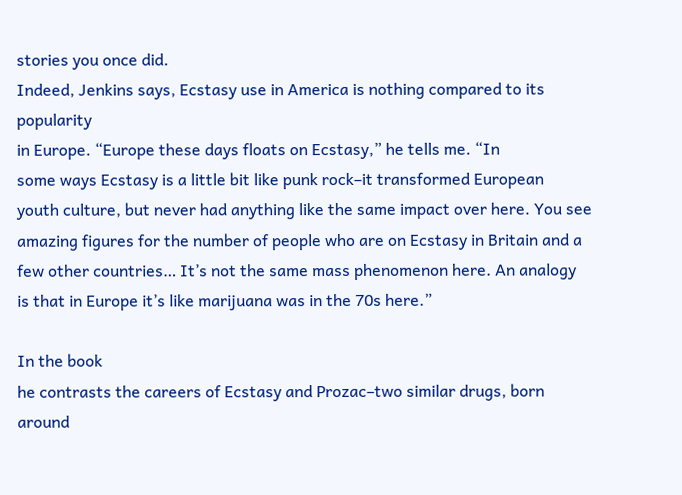stories you once did.
Indeed, Jenkins says, Ecstasy use in America is nothing compared to its popularity
in Europe. “Europe these days floats on Ecstasy,” he tells me. “In
some ways Ecstasy is a little bit like punk rock–it transformed European
youth culture, but never had anything like the same impact over here. You see
amazing figures for the number of people who are on Ecstasy in Britain and a
few other countries… It’s not the same mass phenomenon here. An analogy
is that in Europe it’s like marijuana was in the 70s here.”

In the book
he contrasts the careers of Ecstasy and Prozac–two similar drugs, born
around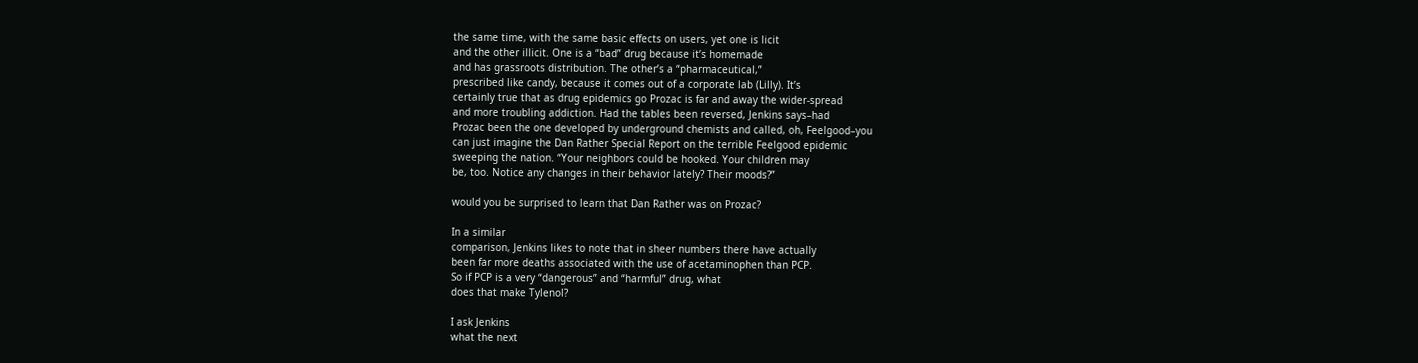the same time, with the same basic effects on users, yet one is licit
and the other illicit. One is a “bad” drug because it’s homemade
and has grassroots distribution. The other’s a “pharmaceutical,”
prescribed like candy, because it comes out of a corporate lab (Lilly). It’s
certainly true that as drug epidemics go Prozac is far and away the wider-spread
and more troubling addiction. Had the tables been reversed, Jenkins says–had
Prozac been the one developed by underground chemists and called, oh, Feelgood–you
can just imagine the Dan Rather Special Report on the terrible Feelgood epidemic
sweeping the nation. “Your neighbors could be hooked. Your children may
be, too. Notice any changes in their behavior lately? Their moods?”

would you be surprised to learn that Dan Rather was on Prozac?

In a similar
comparison, Jenkins likes to note that in sheer numbers there have actually
been far more deaths associated with the use of acetaminophen than PCP.
So if PCP is a very “dangerous” and “harmful” drug, what
does that make Tylenol?

I ask Jenkins
what the next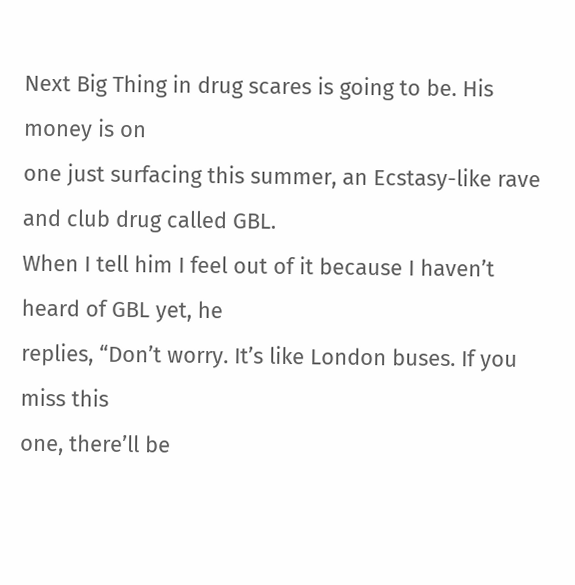Next Big Thing in drug scares is going to be. His money is on
one just surfacing this summer, an Ecstasy-like rave and club drug called GBL.
When I tell him I feel out of it because I haven’t heard of GBL yet, he
replies, “Don’t worry. It’s like London buses. If you miss this
one, there’ll be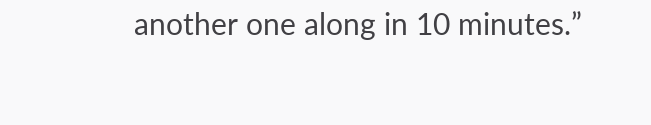another one along in 10 minutes.”